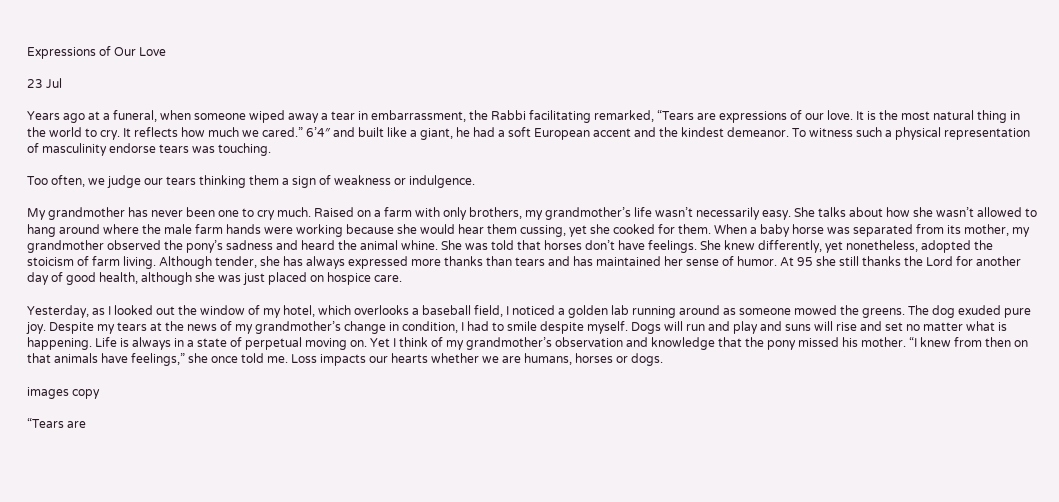Expressions of Our Love

23 Jul

Years ago at a funeral, when someone wiped away a tear in embarrassment, the Rabbi facilitating remarked, “Tears are expressions of our love. It is the most natural thing in the world to cry. It reflects how much we cared.” 6’4″ and built like a giant, he had a soft European accent and the kindest demeanor. To witness such a physical representation of masculinity endorse tears was touching.

Too often, we judge our tears thinking them a sign of weakness or indulgence.

My grandmother has never been one to cry much. Raised on a farm with only brothers, my grandmother’s life wasn’t necessarily easy. She talks about how she wasn’t allowed to hang around where the male farm hands were working because she would hear them cussing, yet she cooked for them. When a baby horse was separated from its mother, my grandmother observed the pony’s sadness and heard the animal whine. She was told that horses don’t have feelings. She knew differently, yet nonetheless, adopted the stoicism of farm living. Although tender, she has always expressed more thanks than tears and has maintained her sense of humor. At 95 she still thanks the Lord for another day of good health, although she was just placed on hospice care.

Yesterday, as I looked out the window of my hotel, which overlooks a baseball field, I noticed a golden lab running around as someone mowed the greens. The dog exuded pure joy. Despite my tears at the news of my grandmother’s change in condition, I had to smile despite myself. Dogs will run and play and suns will rise and set no matter what is happening. Life is always in a state of perpetual moving on. Yet I think of my grandmother’s observation and knowledge that the pony missed his mother. “I knew from then on that animals have feelings,” she once told me. Loss impacts our hearts whether we are humans, horses or dogs.

images copy

“Tears are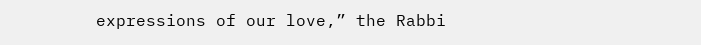expressions of our love,” the Rabbi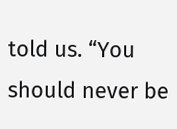told us. “You should never be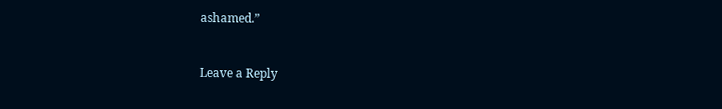ashamed.”


Leave a Reply